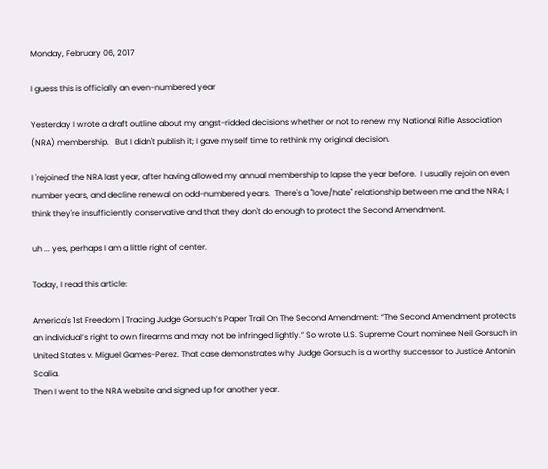Monday, February 06, 2017

I guess this is officially an even-numbered year

Yesterday I wrote a draft outline about my angst-ridded decisions whether or not to renew my National Rifle Association (NRA) membership.   But I didn't publish it; I gave myself time to rethink my original decision.

I 'rejoined' the NRA last year, after having allowed my annual membership to lapse the year before.  I usually rejoin on even number years, and decline renewal on odd-numbered years.  There's a "love/hate" relationship between me and the NRA; I think they're insufficiently conservative and that they don't do enough to protect the Second Amendment.

uh ... yes, perhaps I am a little right of center.

Today, I read this article:

America's 1st Freedom | Tracing Judge Gorsuch’s Paper Trail On The Second Amendment: “The Second Amendment protects an individual’s right to own firearms and may not be infringed lightly.” So wrote U.S. Supreme Court nominee Neil Gorsuch in United States v. Miguel Games-Perez. That case demonstrates why Judge Gorsuch is a worthy successor to Justice Antonin Scalia.
Then I went to the NRA website and signed up for another year.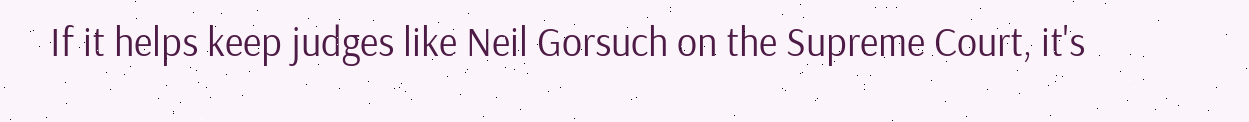If it helps keep judges like Neil Gorsuch on the Supreme Court, it's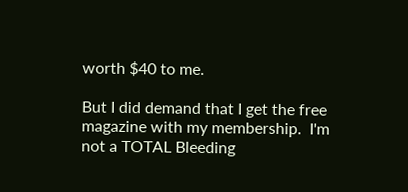worth $40 to me.

But I did demand that I get the free magazine with my membership.  I'm not a TOTAL Bleeding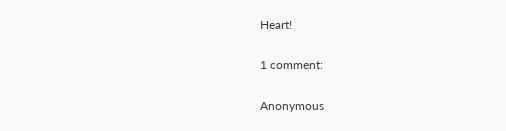Heart!

1 comment:

Anonymous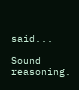said...

Sound reasoning.